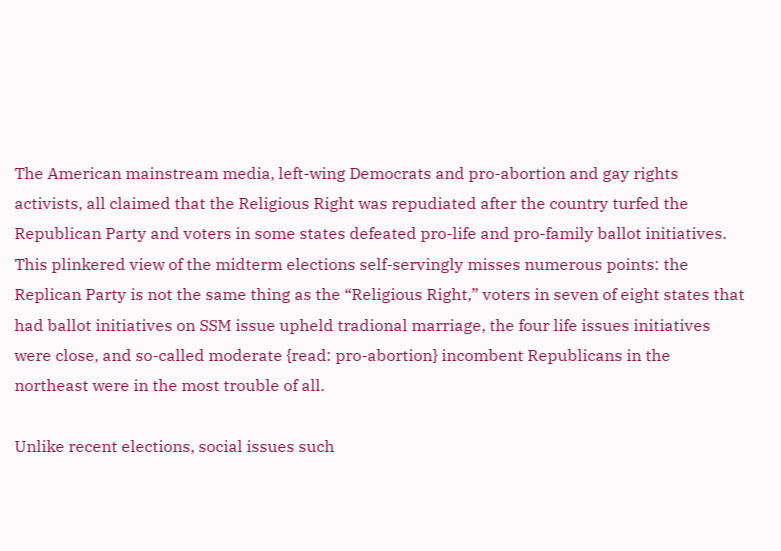The American mainstream media, left-wing Democrats and pro-abortion and gay rights activists, all claimed that the Religious Right was repudiated after the country turfed the Republican Party and voters in some states defeated pro-life and pro-family ballot initiatives. This plinkered view of the midterm elections self-servingly misses numerous points: the Replican Party is not the same thing as the “Religious Right,” voters in seven of eight states that had ballot initiatives on SSM issue upheld tradional marriage, the four life issues initiatives were close, and so-called moderate {read: pro-abortion} incombent Republicans in the northeast were in the most trouble of all.

Unlike recent elections, social issues such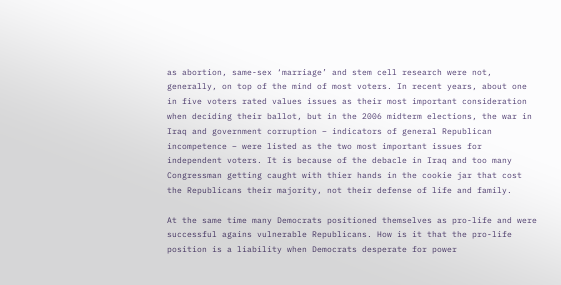as abortion, same-sex ‘marriage’ and stem cell research were not, generally, on top of the mind of most voters. In recent years, about one in five voters rated values issues as their most important consideration when deciding their ballot, but in the 2006 midterm elections, the war in Iraq and government corruption – indicators of general Republican incompetence – were listed as the two most important issues for independent voters. It is because of the debacle in Iraq and too many Congressman getting caught with thier hands in the cookie jar that cost the Republicans their majority, not their defense of life and family.

At the same time many Democrats positioned themselves as pro-life and were successful agains vulnerable Republicans. How is it that the pro-life position is a liability when Democrats desperate for power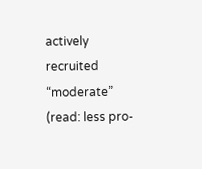actively recruited “moderate” (read: less pro-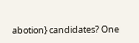abotion} candidates? One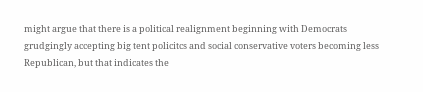might argue that there is a political realignment beginning with Democrats grudgingly accepting big tent policitcs and social conservative voters becoming less Republican, but that indicates the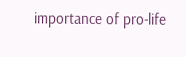importance of pro-life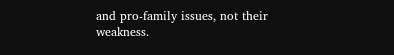and pro-family issues, not their weakness.